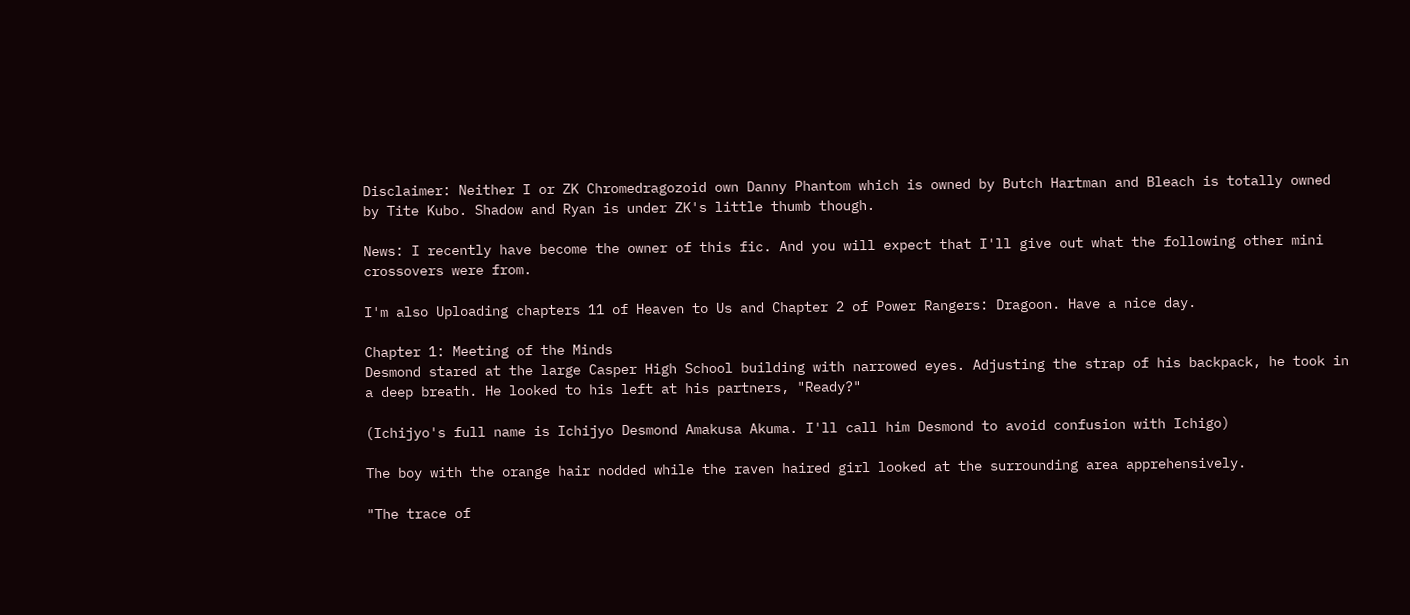Disclaimer: Neither I or ZK Chromedragozoid own Danny Phantom which is owned by Butch Hartman and Bleach is totally owned by Tite Kubo. Shadow and Ryan is under ZK's little thumb though.

News: I recently have become the owner of this fic. And you will expect that I'll give out what the following other mini crossovers were from.

I'm also Uploading chapters 11 of Heaven to Us and Chapter 2 of Power Rangers: Dragoon. Have a nice day.

Chapter 1: Meeting of the Minds
Desmond stared at the large Casper High School building with narrowed eyes. Adjusting the strap of his backpack, he took in a deep breath. He looked to his left at his partners, "Ready?"

(Ichijyo's full name is Ichijyo Desmond Amakusa Akuma. I'll call him Desmond to avoid confusion with Ichigo)

The boy with the orange hair nodded while the raven haired girl looked at the surrounding area apprehensively.

"The trace of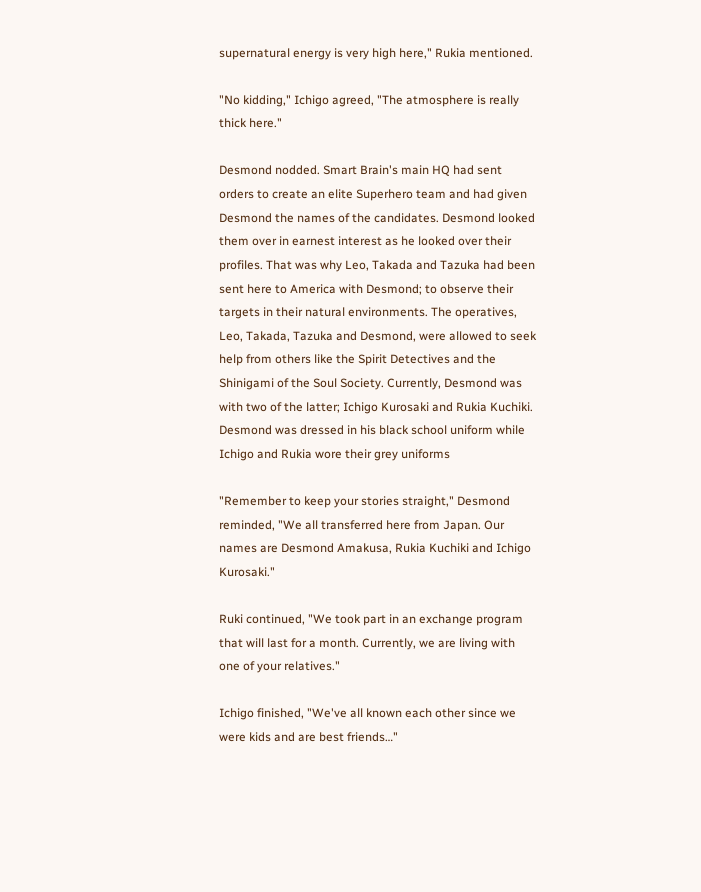supernatural energy is very high here," Rukia mentioned.

"No kidding," Ichigo agreed, "The atmosphere is really thick here."

Desmond nodded. Smart Brain's main HQ had sent orders to create an elite Superhero team and had given Desmond the names of the candidates. Desmond looked them over in earnest interest as he looked over their profiles. That was why Leo, Takada and Tazuka had been sent here to America with Desmond; to observe their targets in their natural environments. The operatives, Leo, Takada, Tazuka and Desmond, were allowed to seek help from others like the Spirit Detectives and the Shinigami of the Soul Society. Currently, Desmond was with two of the latter; Ichigo Kurosaki and Rukia Kuchiki. Desmond was dressed in his black school uniform while Ichigo and Rukia wore their grey uniforms

"Remember to keep your stories straight," Desmond reminded, "We all transferred here from Japan. Our names are Desmond Amakusa, Rukia Kuchiki and Ichigo Kurosaki."

Ruki continued, "We took part in an exchange program that will last for a month. Currently, we are living with one of your relatives."

Ichigo finished, "We've all known each other since we were kids and are best friends…"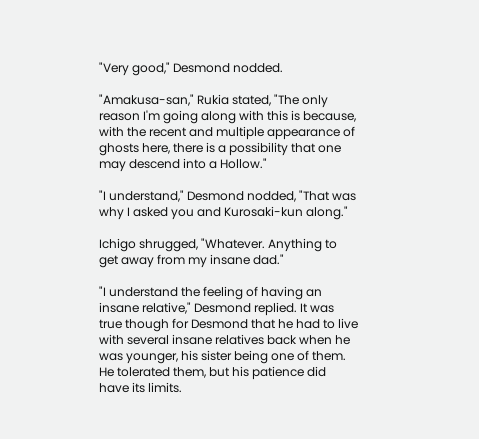"Very good," Desmond nodded.

"Amakusa-san," Rukia stated, "The only reason I'm going along with this is because, with the recent and multiple appearance of ghosts here, there is a possibility that one may descend into a Hollow."

"I understand," Desmond nodded, "That was why I asked you and Kurosaki-kun along."

Ichigo shrugged, "Whatever. Anything to get away from my insane dad."

"I understand the feeling of having an insane relative," Desmond replied. It was true though for Desmond that he had to live with several insane relatives back when he was younger, his sister being one of them. He tolerated them, but his patience did have its limits.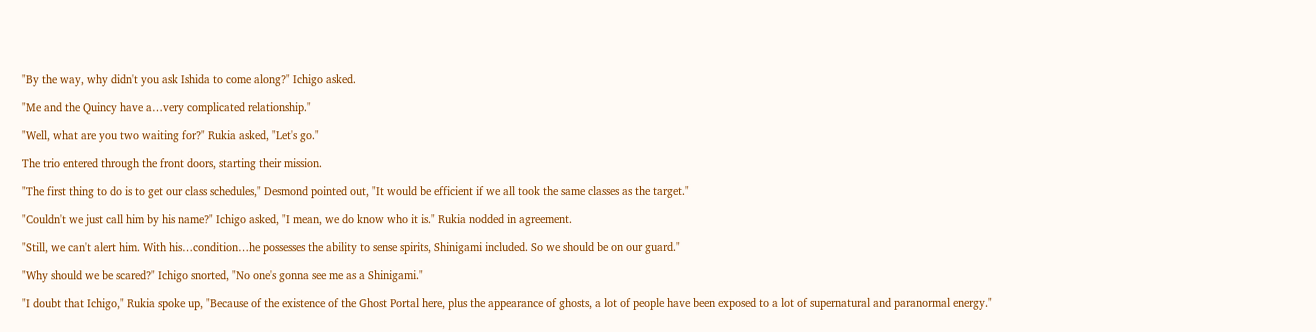"By the way, why didn't you ask Ishida to come along?" Ichigo asked.

"Me and the Quincy have a…very complicated relationship."

"Well, what are you two waiting for?" Rukia asked, "Let's go."

The trio entered through the front doors, starting their mission.

"The first thing to do is to get our class schedules," Desmond pointed out, "It would be efficient if we all took the same classes as the target."

"Couldn't we just call him by his name?" Ichigo asked, "I mean, we do know who it is." Rukia nodded in agreement.

"Still, we can't alert him. With his…condition…he possesses the ability to sense spirits, Shinigami included. So we should be on our guard."

"Why should we be scared?" Ichigo snorted, "No one's gonna see me as a Shinigami."

"I doubt that Ichigo," Rukia spoke up, "Because of the existence of the Ghost Portal here, plus the appearance of ghosts, a lot of people have been exposed to a lot of supernatural and paranormal energy."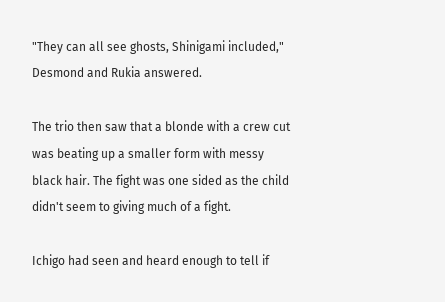"They can all see ghosts, Shinigami included," Desmond and Rukia answered.

The trio then saw that a blonde with a crew cut was beating up a smaller form with messy black hair. The fight was one sided as the child didn't seem to giving much of a fight.

Ichigo had seen and heard enough to tell if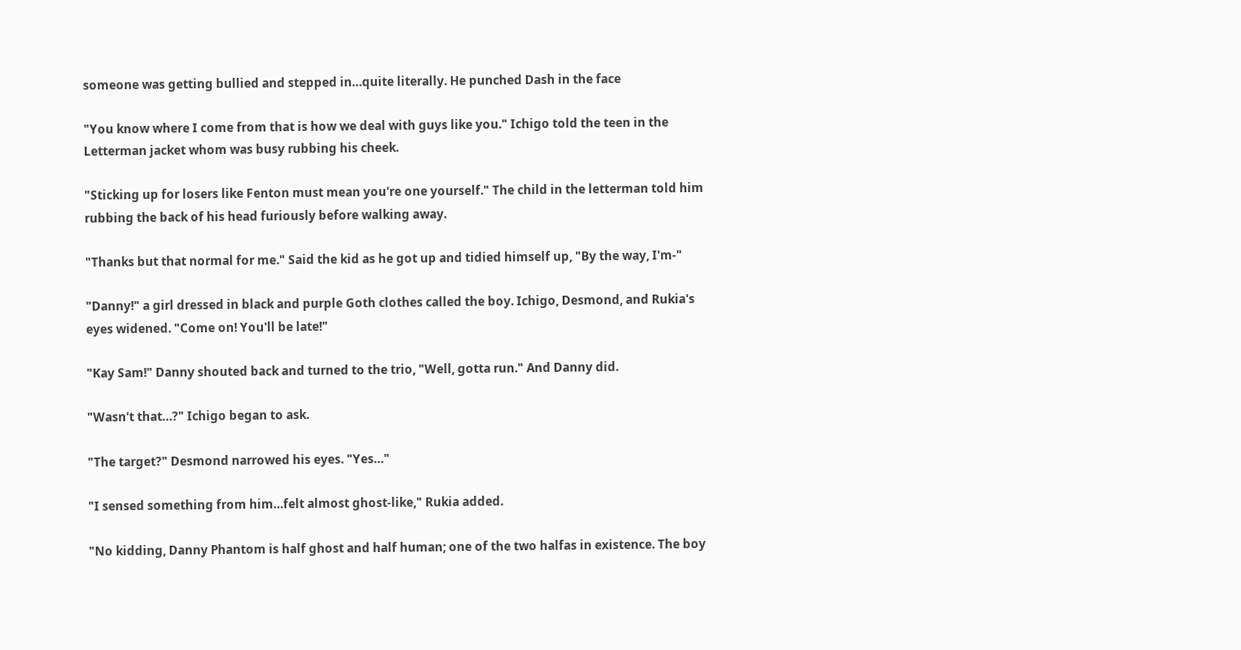someone was getting bullied and stepped in…quite literally. He punched Dash in the face

"You know where I come from that is how we deal with guys like you." Ichigo told the teen in the Letterman jacket whom was busy rubbing his cheek.

"Sticking up for losers like Fenton must mean you're one yourself." The child in the letterman told him rubbing the back of his head furiously before walking away.

"Thanks but that normal for me." Said the kid as he got up and tidied himself up, "By the way, I'm-"

"Danny!" a girl dressed in black and purple Goth clothes called the boy. Ichigo, Desmond, and Rukia's eyes widened. "Come on! You'll be late!"

"Kay Sam!" Danny shouted back and turned to the trio, "Well, gotta run." And Danny did.

"Wasn't that…?" Ichigo began to ask.

"The target?" Desmond narrowed his eyes. "Yes…"

"I sensed something from him…felt almost ghost-like," Rukia added.

"No kidding, Danny Phantom is half ghost and half human; one of the two halfas in existence. The boy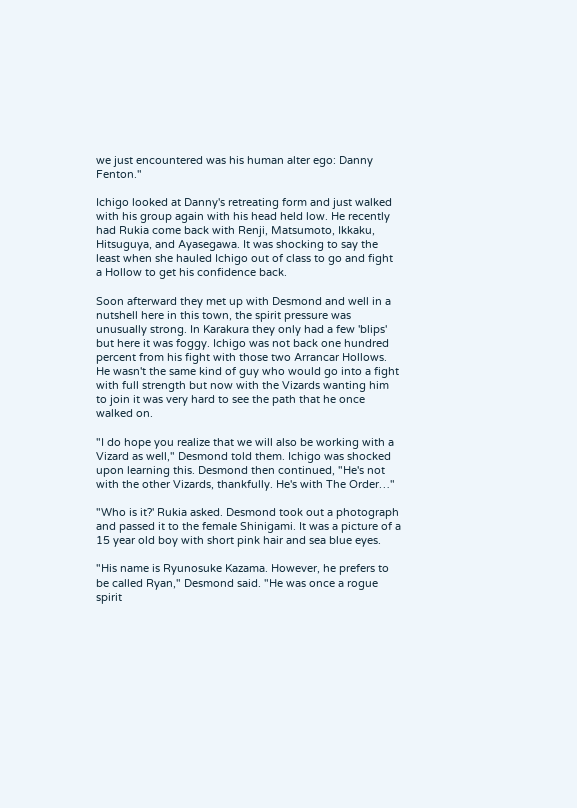we just encountered was his human alter ego: Danny Fenton."

Ichigo looked at Danny's retreating form and just walked with his group again with his head held low. He recently had Rukia come back with Renji, Matsumoto, Ikkaku, Hitsuguya, and Ayasegawa. It was shocking to say the least when she hauled Ichigo out of class to go and fight a Hollow to get his confidence back.

Soon afterward they met up with Desmond and well in a nutshell here in this town, the spirit pressure was unusually strong. In Karakura they only had a few 'blips' but here it was foggy. Ichigo was not back one hundred percent from his fight with those two Arrancar Hollows. He wasn't the same kind of guy who would go into a fight with full strength but now with the Vizards wanting him to join it was very hard to see the path that he once walked on.

"I do hope you realize that we will also be working with a Vizard as well," Desmond told them. Ichigo was shocked upon learning this. Desmond then continued, "He's not with the other Vizards, thankfully. He's with The Order…"

"Who is it?' Rukia asked. Desmond took out a photograph and passed it to the female Shinigami. It was a picture of a 15 year old boy with short pink hair and sea blue eyes.

"His name is Ryunosuke Kazama. However, he prefers to be called Ryan," Desmond said. "He was once a rogue spirit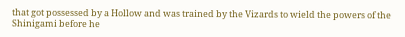that got possessed by a Hollow and was trained by the Vizards to wield the powers of the Shinigami before he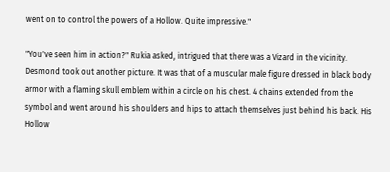went on to control the powers of a Hollow. Quite impressive."

"You've seen him in action?" Rukia asked, intrigued that there was a Vizard in the vicinity. Desmond took out another picture. It was that of a muscular male figure dressed in black body armor with a flaming skull emblem within a circle on his chest. 4 chains extended from the symbol and went around his shoulders and hips to attach themselves just behind his back. His Hollow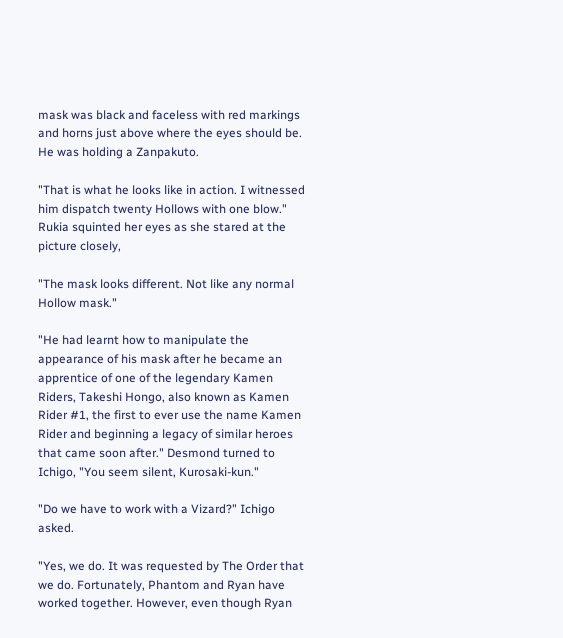mask was black and faceless with red markings and horns just above where the eyes should be. He was holding a Zanpakuto.

"That is what he looks like in action. I witnessed him dispatch twenty Hollows with one blow." Rukia squinted her eyes as she stared at the picture closely,

"The mask looks different. Not like any normal Hollow mask."

"He had learnt how to manipulate the appearance of his mask after he became an apprentice of one of the legendary Kamen Riders, Takeshi Hongo, also known as Kamen Rider #1, the first to ever use the name Kamen Rider and beginning a legacy of similar heroes that came soon after." Desmond turned to Ichigo, "You seem silent, Kurosaki-kun."

"Do we have to work with a Vizard?" Ichigo asked.

"Yes, we do. It was requested by The Order that we do. Fortunately, Phantom and Ryan have worked together. However, even though Ryan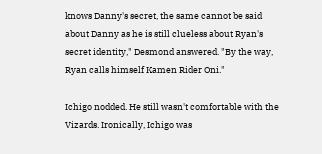knows Danny's secret, the same cannot be said about Danny as he is still clueless about Ryan's secret identity," Desmond answered. "By the way, Ryan calls himself Kamen Rider Oni."

Ichigo nodded. He still wasn't comfortable with the Vizards. Ironically, Ichigo was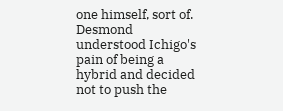one himself, sort of. Desmond understood Ichigo's pain of being a hybrid and decided not to push the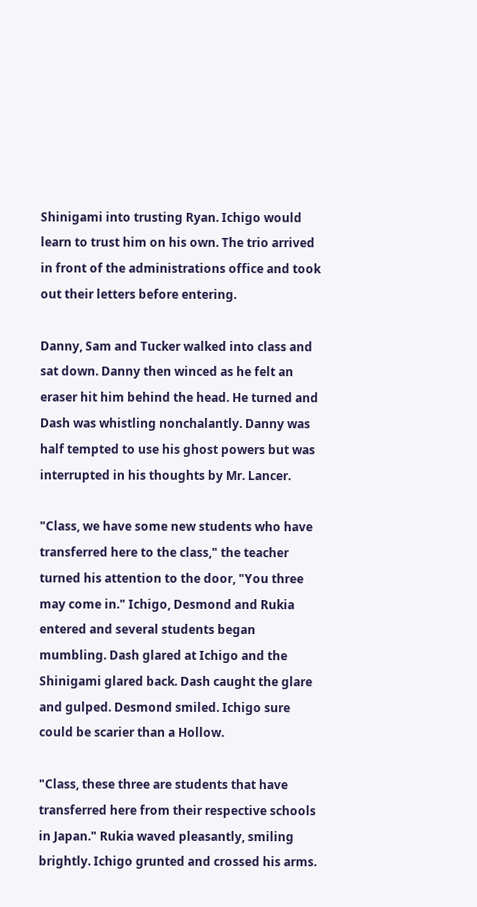Shinigami into trusting Ryan. Ichigo would learn to trust him on his own. The trio arrived in front of the administrations office and took out their letters before entering.

Danny, Sam and Tucker walked into class and sat down. Danny then winced as he felt an eraser hit him behind the head. He turned and Dash was whistling nonchalantly. Danny was half tempted to use his ghost powers but was interrupted in his thoughts by Mr. Lancer.

"Class, we have some new students who have transferred here to the class," the teacher turned his attention to the door, "You three may come in." Ichigo, Desmond and Rukia entered and several students began mumbling. Dash glared at Ichigo and the Shinigami glared back. Dash caught the glare and gulped. Desmond smiled. Ichigo sure could be scarier than a Hollow.

"Class, these three are students that have transferred here from their respective schools in Japan." Rukia waved pleasantly, smiling brightly. Ichigo grunted and crossed his arms.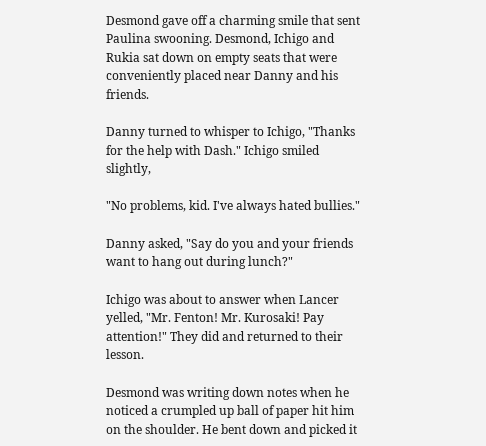Desmond gave off a charming smile that sent Paulina swooning. Desmond, Ichigo and Rukia sat down on empty seats that were conveniently placed near Danny and his friends.

Danny turned to whisper to Ichigo, "Thanks for the help with Dash." Ichigo smiled slightly,

"No problems, kid. I've always hated bullies."

Danny asked, "Say do you and your friends want to hang out during lunch?"

Ichigo was about to answer when Lancer yelled, "Mr. Fenton! Mr. Kurosaki! Pay attention!" They did and returned to their lesson.

Desmond was writing down notes when he noticed a crumpled up ball of paper hit him on the shoulder. He bent down and picked it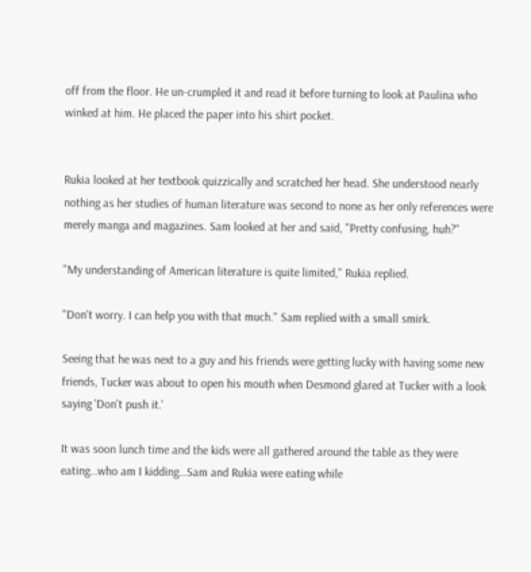off from the floor. He un-crumpled it and read it before turning to look at Paulina who winked at him. He placed the paper into his shirt pocket.


Rukia looked at her textbook quizzically and scratched her head. She understood nearly nothing as her studies of human literature was second to none as her only references were merely manga and magazines. Sam looked at her and said, "Pretty confusing, huh?"

"My understanding of American literature is quite limited," Rukia replied.

"Don't worry. I can help you with that much." Sam replied with a small smirk.

Seeing that he was next to a guy and his friends were getting lucky with having some new friends, Tucker was about to open his mouth when Desmond glared at Tucker with a look saying 'Don't push it.'

It was soon lunch time and the kids were all gathered around the table as they were eating…who am I kidding…Sam and Rukia were eating while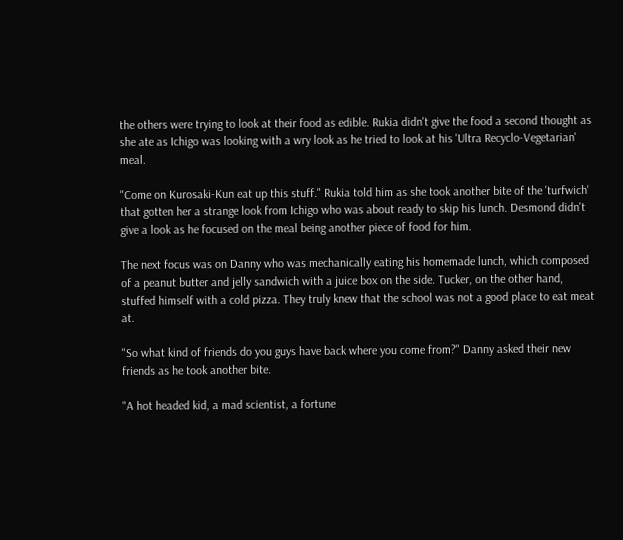the others were trying to look at their food as edible. Rukia didn't give the food a second thought as she ate as Ichigo was looking with a wry look as he tried to look at his 'Ultra Recyclo-Vegetarian' meal.

"Come on Kurosaki-Kun eat up this stuff." Rukia told him as she took another bite of the 'turfwich' that gotten her a strange look from Ichigo who was about ready to skip his lunch. Desmond didn't give a look as he focused on the meal being another piece of food for him.

The next focus was on Danny who was mechanically eating his homemade lunch, which composed of a peanut butter and jelly sandwich with a juice box on the side. Tucker, on the other hand, stuffed himself with a cold pizza. They truly knew that the school was not a good place to eat meat at.

"So what kind of friends do you guys have back where you come from?" Danny asked their new friends as he took another bite.

"A hot headed kid, a mad scientist, a fortune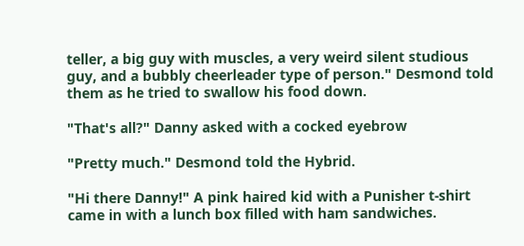teller, a big guy with muscles, a very weird silent studious guy, and a bubbly cheerleader type of person." Desmond told them as he tried to swallow his food down.

"That's all?" Danny asked with a cocked eyebrow

"Pretty much." Desmond told the Hybrid.

"Hi there Danny!" A pink haired kid with a Punisher t-shirt came in with a lunch box filled with ham sandwiches.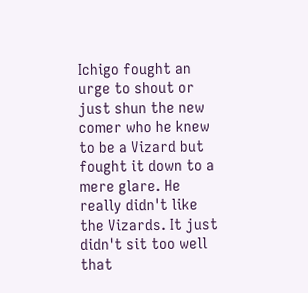Ichigo fought an urge to shout or just shun the new comer who he knew to be a Vizard but fought it down to a mere glare. He really didn't like the Vizards. It just didn't sit too well that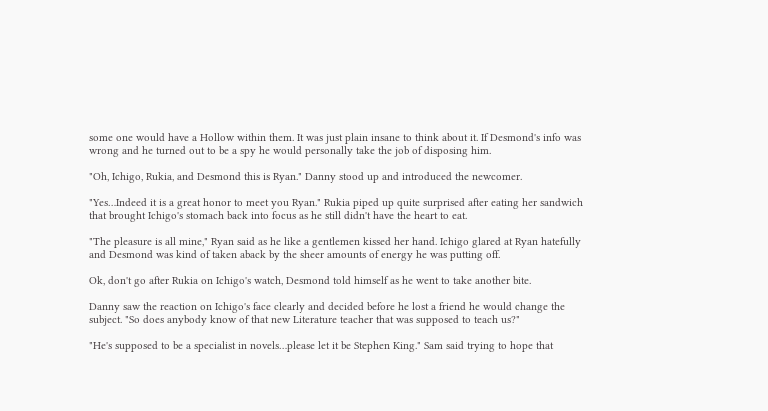some one would have a Hollow within them. It was just plain insane to think about it. If Desmond's info was wrong and he turned out to be a spy he would personally take the job of disposing him.

"Oh, Ichigo, Rukia, and Desmond this is Ryan." Danny stood up and introduced the newcomer.

"Yes…Indeed it is a great honor to meet you Ryan." Rukia piped up quite surprised after eating her sandwich that brought Ichigo's stomach back into focus as he still didn't have the heart to eat.

"The pleasure is all mine," Ryan said as he like a gentlemen kissed her hand. Ichigo glared at Ryan hatefully and Desmond was kind of taken aback by the sheer amounts of energy he was putting off.

Ok, don't go after Rukia on Ichigo's watch, Desmond told himself as he went to take another bite.

Danny saw the reaction on Ichigo's face clearly and decided before he lost a friend he would change the subject. "So does anybody know of that new Literature teacher that was supposed to teach us?"

"He's supposed to be a specialist in novels…please let it be Stephen King." Sam said trying to hope that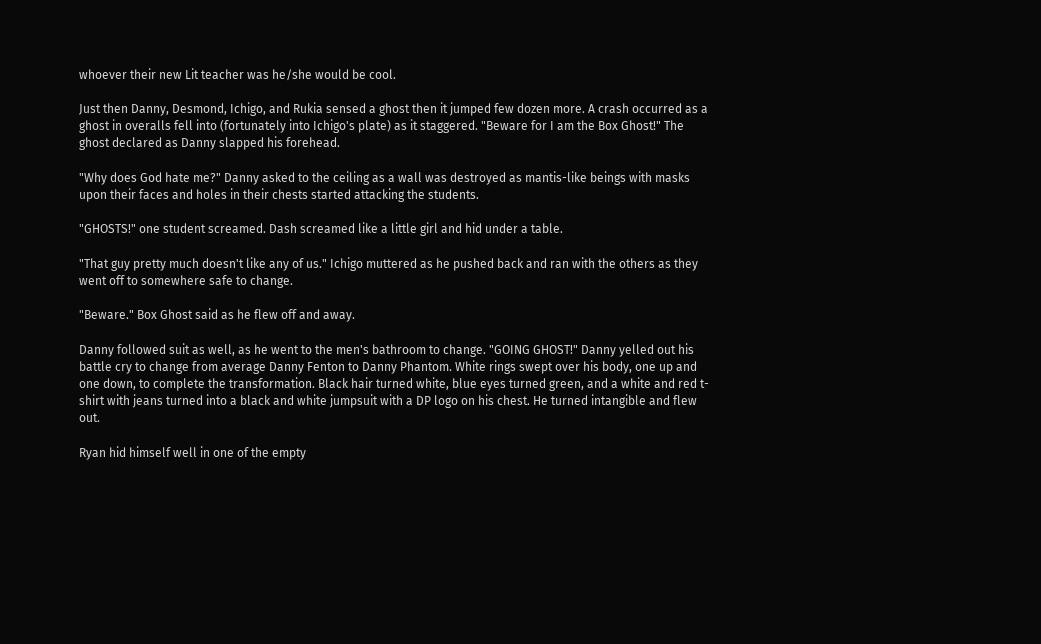whoever their new Lit teacher was he/she would be cool.

Just then Danny, Desmond, Ichigo, and Rukia sensed a ghost then it jumped few dozen more. A crash occurred as a ghost in overalls fell into (fortunately into Ichigo's plate) as it staggered. "Beware for I am the Box Ghost!" The ghost declared as Danny slapped his forehead.

"Why does God hate me?" Danny asked to the ceiling as a wall was destroyed as mantis-like beings with masks upon their faces and holes in their chests started attacking the students.

"GHOSTS!" one student screamed. Dash screamed like a little girl and hid under a table.

"That guy pretty much doesn't like any of us." Ichigo muttered as he pushed back and ran with the others as they went off to somewhere safe to change.

"Beware." Box Ghost said as he flew off and away.

Danny followed suit as well, as he went to the men's bathroom to change. "GOING GHOST!" Danny yelled out his battle cry to change from average Danny Fenton to Danny Phantom. White rings swept over his body, one up and one down, to complete the transformation. Black hair turned white, blue eyes turned green, and a white and red t-shirt with jeans turned into a black and white jumpsuit with a DP logo on his chest. He turned intangible and flew out.

Ryan hid himself well in one of the empty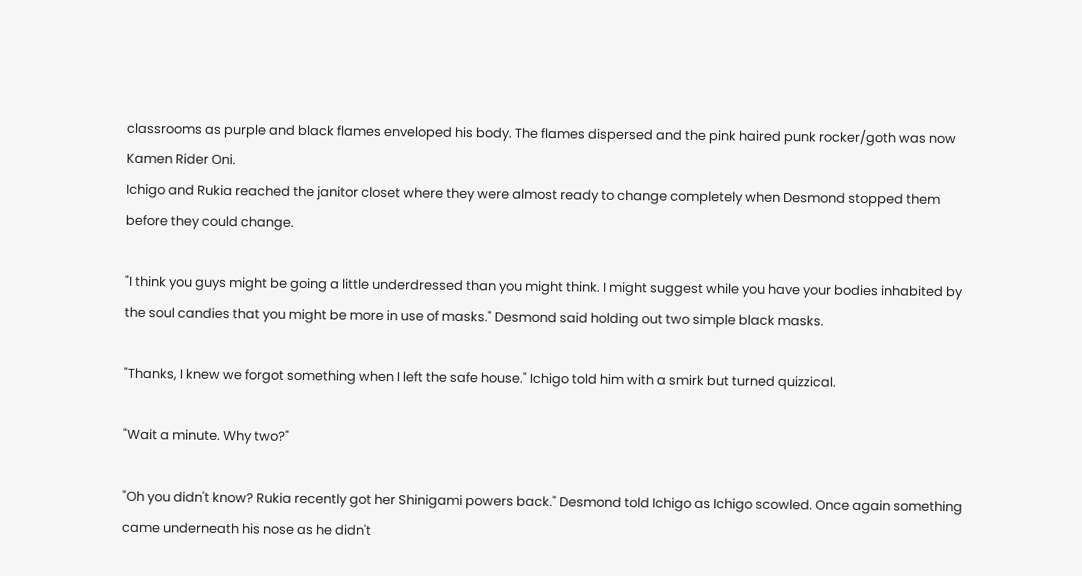classrooms as purple and black flames enveloped his body. The flames dispersed and the pink haired punk rocker/goth was now Kamen Rider Oni.
Ichigo and Rukia reached the janitor closet where they were almost ready to change completely when Desmond stopped them before they could change.

"I think you guys might be going a little underdressed than you might think. I might suggest while you have your bodies inhabited by the soul candies that you might be more in use of masks." Desmond said holding out two simple black masks.

"Thanks, I knew we forgot something when I left the safe house." Ichigo told him with a smirk but turned quizzical.

"Wait a minute. Why two?"

"Oh you didn't know? Rukia recently got her Shinigami powers back." Desmond told Ichigo as Ichigo scowled. Once again something came underneath his nose as he didn't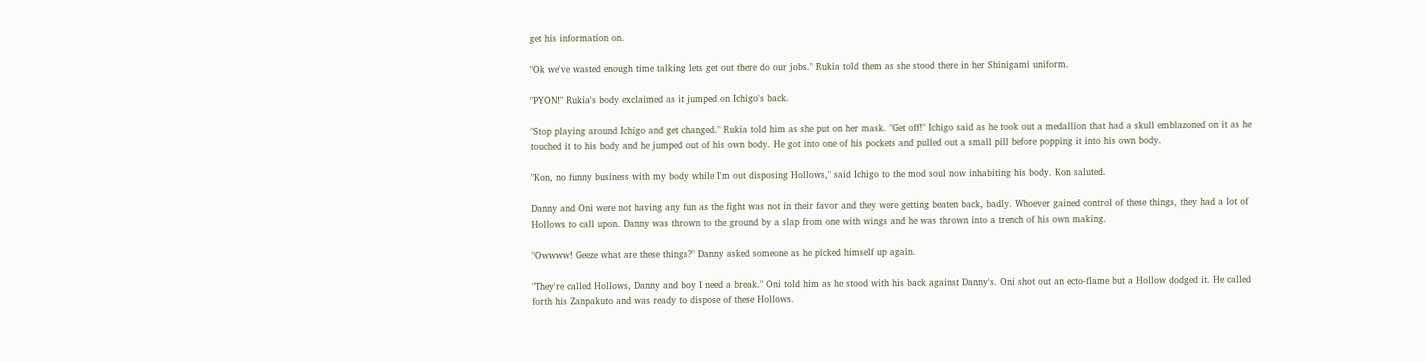get his information on.

"Ok we've wasted enough time talking lets get out there do our jobs." Rukia told them as she stood there in her Shinigami uniform.

"PYON!" Rukia's body exclaimed as it jumped on Ichigo's back.

"Stop playing around Ichigo and get changed." Rukia told him as she put on her mask. "Get off!" Ichigo said as he took out a medallion that had a skull emblazoned on it as he touched it to his body and he jumped out of his own body. He got into one of his pockets and pulled out a small pill before popping it into his own body.

"Kon, no funny business with my body while I'm out disposing Hollows," said Ichigo to the mod soul now inhabiting his body. Kon saluted.

Danny and Oni were not having any fun as the fight was not in their favor and they were getting beaten back, badly. Whoever gained control of these things, they had a lot of Hollows to call upon. Danny was thrown to the ground by a slap from one with wings and he was thrown into a trench of his own making.

"Owwww! Geeze what are these things?" Danny asked someone as he picked himself up again.

"They're called Hollows, Danny and boy I need a break." Oni told him as he stood with his back against Danny's. Oni shot out an ecto-flame but a Hollow dodged it. He called forth his Zanpakuto and was ready to dispose of these Hollows.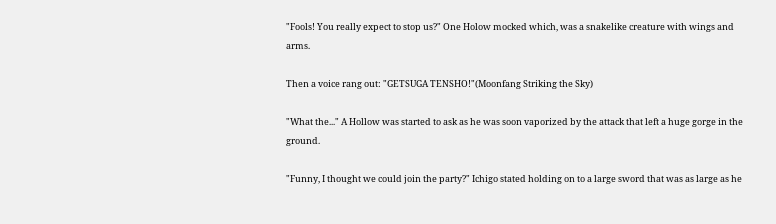"Fools! You really expect to stop us?" One Holow mocked which, was a snakelike creature with wings and arms.

Then a voice rang out: "GETSUGA TENSHO!"(Moonfang Striking the Sky)

"What the..." A Hollow was started to ask as he was soon vaporized by the attack that left a huge gorge in the ground.

"Funny, I thought we could join the party?" Ichigo stated holding on to a large sword that was as large as he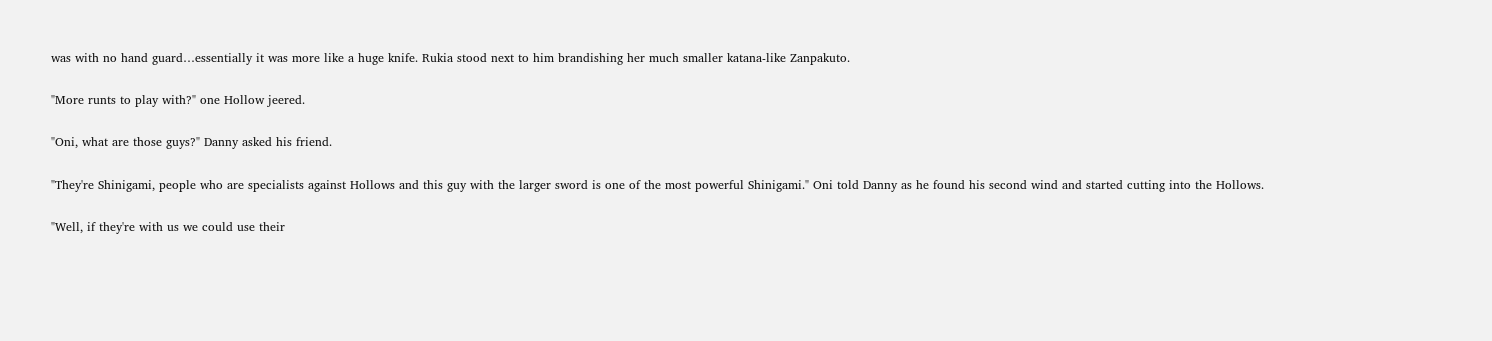was with no hand guard…essentially it was more like a huge knife. Rukia stood next to him brandishing her much smaller katana-like Zanpakuto.

"More runts to play with?" one Hollow jeered.

"Oni, what are those guys?" Danny asked his friend.

"They're Shinigami, people who are specialists against Hollows and this guy with the larger sword is one of the most powerful Shinigami." Oni told Danny as he found his second wind and started cutting into the Hollows.

"Well, if they're with us we could use their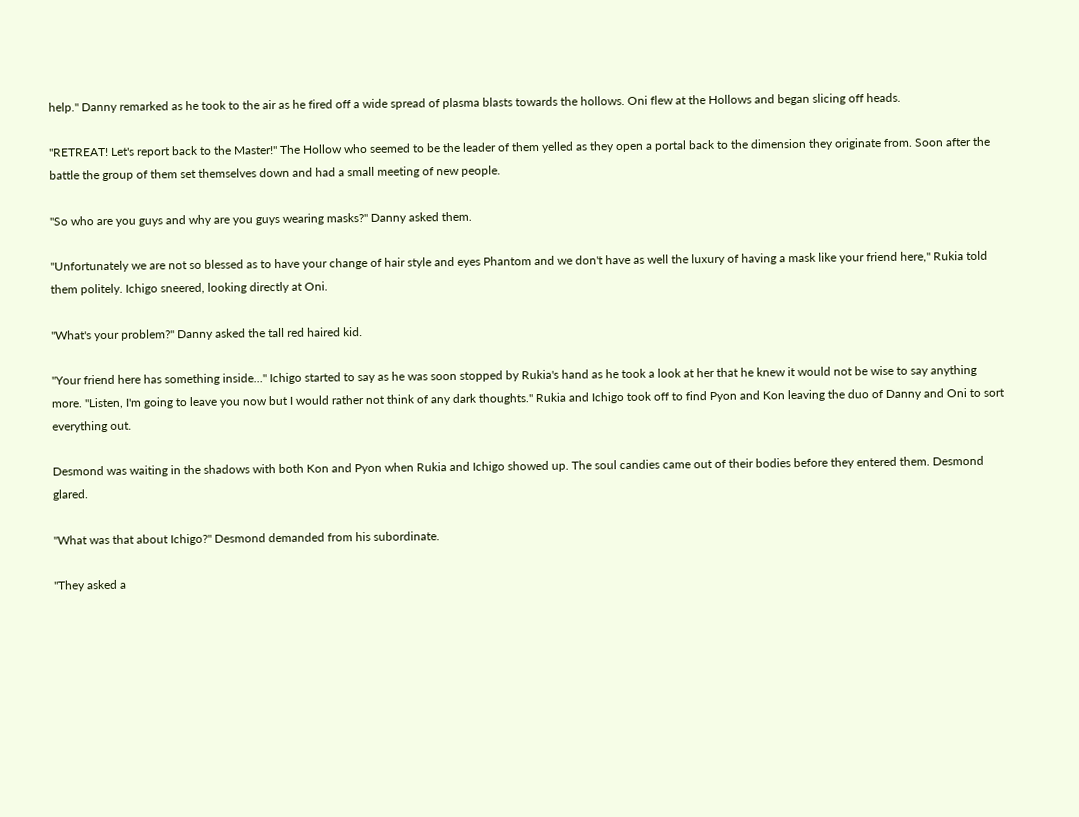help." Danny remarked as he took to the air as he fired off a wide spread of plasma blasts towards the hollows. Oni flew at the Hollows and began slicing off heads.

"RETREAT! Let's report back to the Master!" The Hollow who seemed to be the leader of them yelled as they open a portal back to the dimension they originate from. Soon after the battle the group of them set themselves down and had a small meeting of new people.

"So who are you guys and why are you guys wearing masks?" Danny asked them.

"Unfortunately we are not so blessed as to have your change of hair style and eyes Phantom and we don't have as well the luxury of having a mask like your friend here," Rukia told them politely. Ichigo sneered, looking directly at Oni.

"What's your problem?" Danny asked the tall red haired kid.

"Your friend here has something inside…" Ichigo started to say as he was soon stopped by Rukia's hand as he took a look at her that he knew it would not be wise to say anything more. "Listen, I'm going to leave you now but I would rather not think of any dark thoughts." Rukia and Ichigo took off to find Pyon and Kon leaving the duo of Danny and Oni to sort everything out.

Desmond was waiting in the shadows with both Kon and Pyon when Rukia and Ichigo showed up. The soul candies came out of their bodies before they entered them. Desmond glared.

"What was that about Ichigo?" Desmond demanded from his subordinate.

"They asked a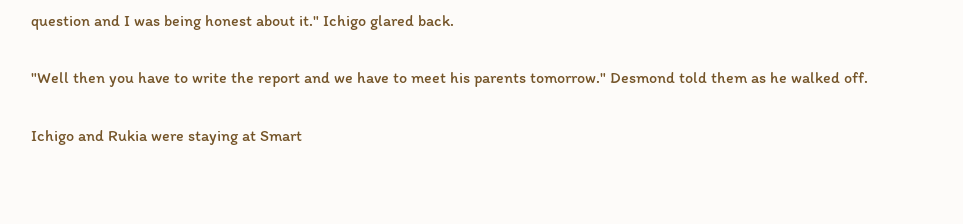question and I was being honest about it." Ichigo glared back.

"Well then you have to write the report and we have to meet his parents tomorrow." Desmond told them as he walked off.

Ichigo and Rukia were staying at Smart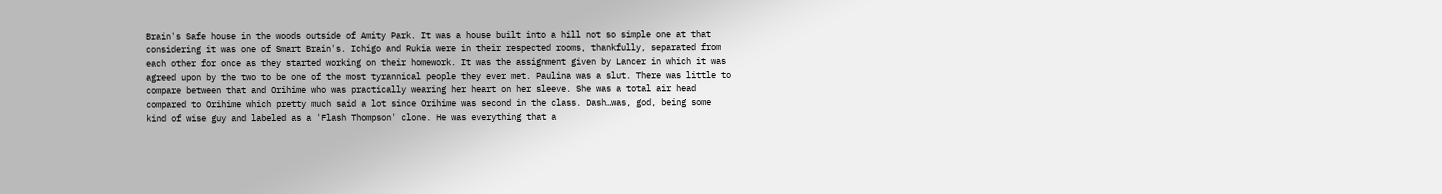Brain's Safe house in the woods outside of Amity Park. It was a house built into a hill not so simple one at that considering it was one of Smart Brain's. Ichigo and Rukia were in their respected rooms, thankfully, separated from each other for once as they started working on their homework. It was the assignment given by Lancer in which it was agreed upon by the two to be one of the most tyrannical people they ever met. Paulina was a slut. There was little to compare between that and Orihime who was practically wearing her heart on her sleeve. She was a total air head compared to Orihime which pretty much said a lot since Orihime was second in the class. Dash…was, god, being some kind of wise guy and labeled as a 'Flash Thompson' clone. He was everything that a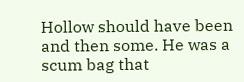Hollow should have been and then some. He was a scum bag that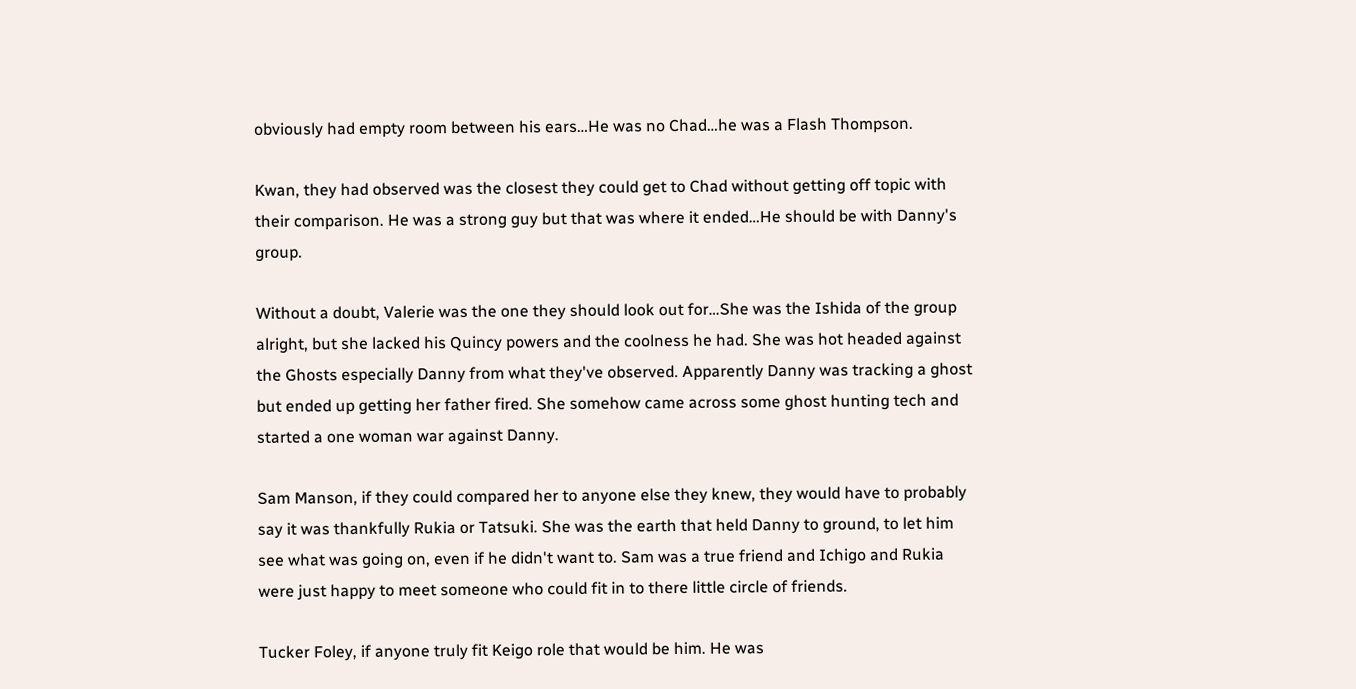obviously had empty room between his ears…He was no Chad…he was a Flash Thompson.

Kwan, they had observed was the closest they could get to Chad without getting off topic with their comparison. He was a strong guy but that was where it ended…He should be with Danny's group.

Without a doubt, Valerie was the one they should look out for…She was the Ishida of the group alright, but she lacked his Quincy powers and the coolness he had. She was hot headed against the Ghosts especially Danny from what they've observed. Apparently Danny was tracking a ghost but ended up getting her father fired. She somehow came across some ghost hunting tech and started a one woman war against Danny.

Sam Manson, if they could compared her to anyone else they knew, they would have to probably say it was thankfully Rukia or Tatsuki. She was the earth that held Danny to ground, to let him see what was going on, even if he didn't want to. Sam was a true friend and Ichigo and Rukia were just happy to meet someone who could fit in to there little circle of friends.

Tucker Foley, if anyone truly fit Keigo role that would be him. He was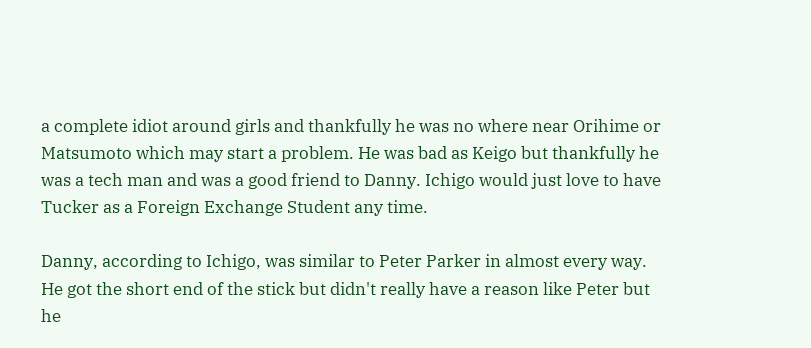a complete idiot around girls and thankfully he was no where near Orihime or Matsumoto which may start a problem. He was bad as Keigo but thankfully he was a tech man and was a good friend to Danny. Ichigo would just love to have Tucker as a Foreign Exchange Student any time.

Danny, according to Ichigo, was similar to Peter Parker in almost every way. He got the short end of the stick but didn't really have a reason like Peter but he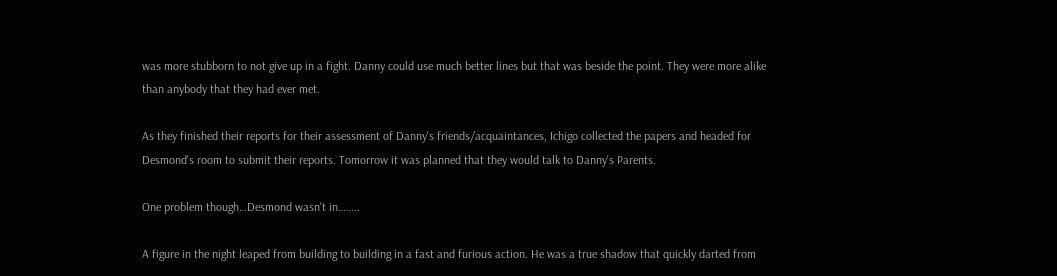was more stubborn to not give up in a fight. Danny could use much better lines but that was beside the point. They were more alike than anybody that they had ever met.

As they finished their reports for their assessment of Danny's friends/acquaintances, Ichigo collected the papers and headed for Desmond's room to submit their reports. Tomorrow it was planned that they would talk to Danny's Parents.

One problem though…Desmond wasn't in……..

A figure in the night leaped from building to building in a fast and furious action. He was a true shadow that quickly darted from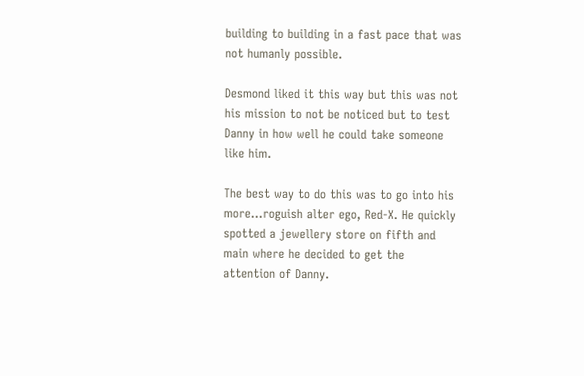building to building in a fast pace that was not humanly possible.

Desmond liked it this way but this was not his mission to not be noticed but to test Danny in how well he could take someone like him.

The best way to do this was to go into his more…roguish alter ego, Red-X. He quickly spotted a jewellery store on fifth and main where he decided to get the attention of Danny.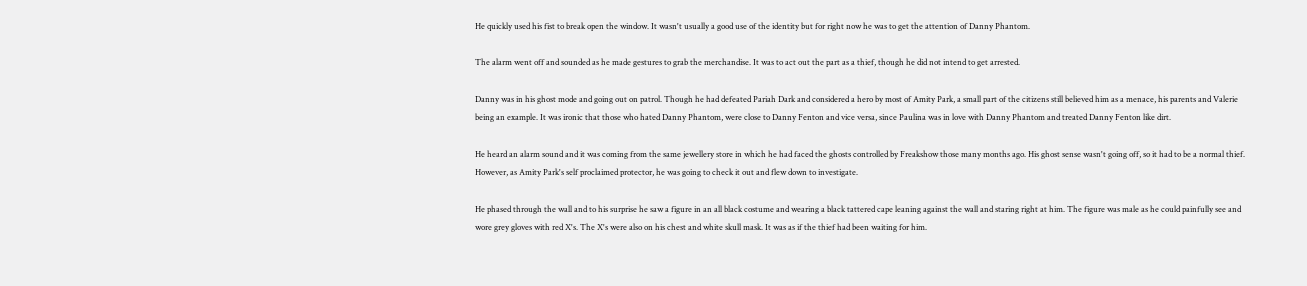He quickly used his fist to break open the window. It wasn't usually a good use of the identity but for right now he was to get the attention of Danny Phantom.

The alarm went off and sounded as he made gestures to grab the merchandise. It was to act out the part as a thief, though he did not intend to get arrested.

Danny was in his ghost mode and going out on patrol. Though he had defeated Pariah Dark and considered a hero by most of Amity Park, a small part of the citizens still believed him as a menace, his parents and Valerie being an example. It was ironic that those who hated Danny Phantom, were close to Danny Fenton and vice versa, since Paulina was in love with Danny Phantom and treated Danny Fenton like dirt.

He heard an alarm sound and it was coming from the same jewellery store in which he had faced the ghosts controlled by Freakshow those many months ago. His ghost sense wasn't going off, so it had to be a normal thief. However, as Amity Park's self proclaimed protector, he was going to check it out and flew down to investigate.

He phased through the wall and to his surprise he saw a figure in an all black costume and wearing a black tattered cape leaning against the wall and staring right at him. The figure was male as he could painfully see and wore grey gloves with red X's. The X's were also on his chest and white skull mask. It was as if the thief had been waiting for him.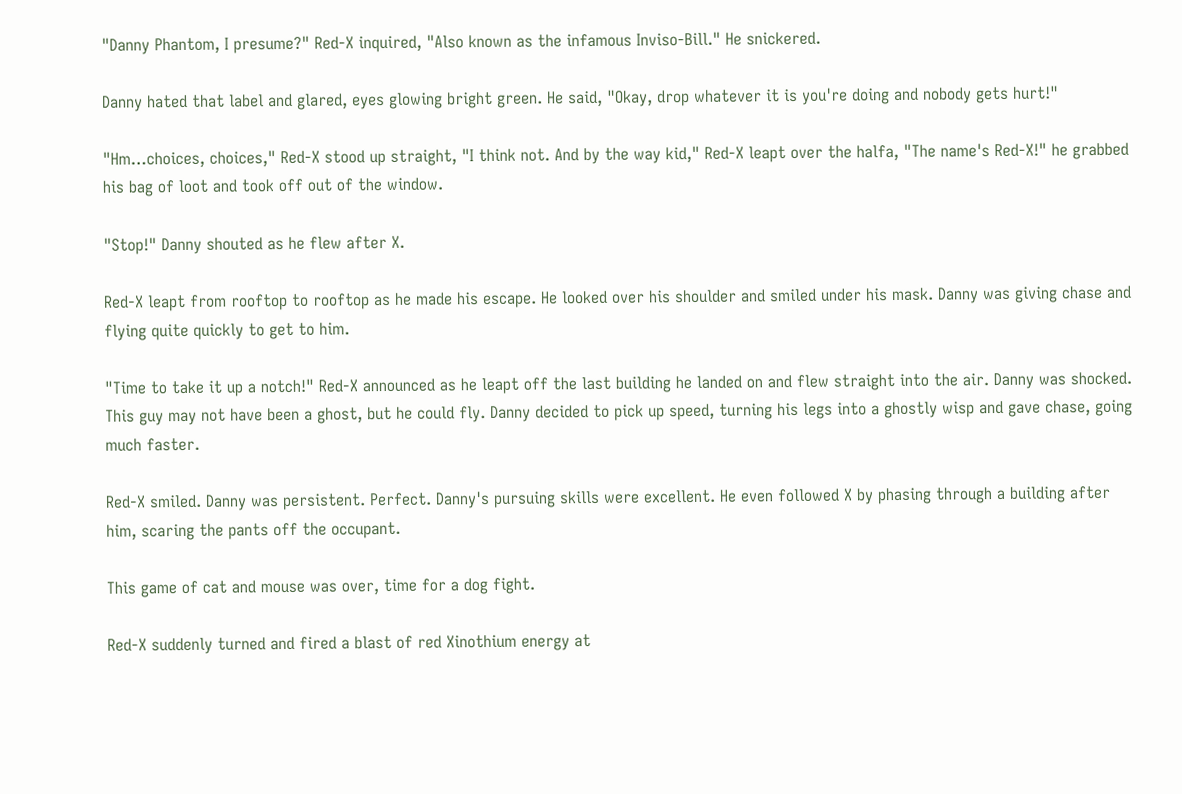"Danny Phantom, I presume?" Red-X inquired, "Also known as the infamous Inviso-Bill." He snickered.

Danny hated that label and glared, eyes glowing bright green. He said, "Okay, drop whatever it is you're doing and nobody gets hurt!"

"Hm…choices, choices," Red-X stood up straight, "I think not. And by the way kid," Red-X leapt over the halfa, "The name's Red-X!" he grabbed his bag of loot and took off out of the window.

"Stop!" Danny shouted as he flew after X.

Red-X leapt from rooftop to rooftop as he made his escape. He looked over his shoulder and smiled under his mask. Danny was giving chase and flying quite quickly to get to him.

"Time to take it up a notch!" Red-X announced as he leapt off the last building he landed on and flew straight into the air. Danny was shocked. This guy may not have been a ghost, but he could fly. Danny decided to pick up speed, turning his legs into a ghostly wisp and gave chase, going much faster.

Red-X smiled. Danny was persistent. Perfect. Danny's pursuing skills were excellent. He even followed X by phasing through a building after him, scaring the pants off the occupant.

This game of cat and mouse was over, time for a dog fight.

Red-X suddenly turned and fired a blast of red Xinothium energy at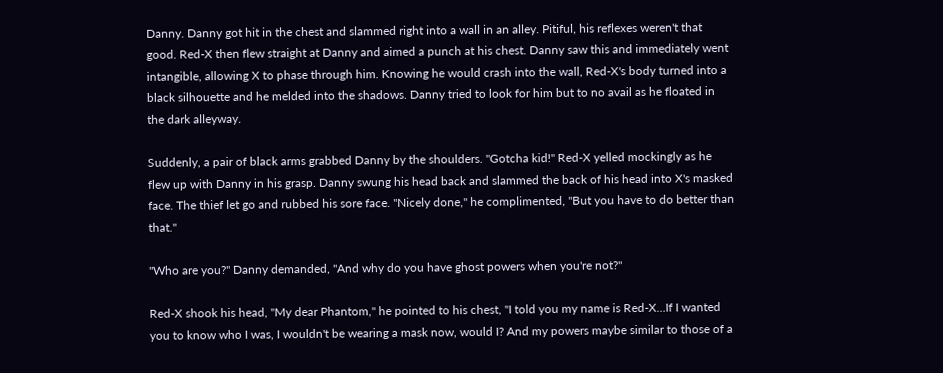Danny. Danny got hit in the chest and slammed right into a wall in an alley. Pitiful, his reflexes weren't that good. Red-X then flew straight at Danny and aimed a punch at his chest. Danny saw this and immediately went intangible, allowing X to phase through him. Knowing he would crash into the wall, Red-X's body turned into a black silhouette and he melded into the shadows. Danny tried to look for him but to no avail as he floated in the dark alleyway.

Suddenly, a pair of black arms grabbed Danny by the shoulders. "Gotcha kid!" Red-X yelled mockingly as he flew up with Danny in his grasp. Danny swung his head back and slammed the back of his head into X's masked face. The thief let go and rubbed his sore face. "Nicely done," he complimented, "But you have to do better than that."

"Who are you?" Danny demanded, "And why do you have ghost powers when you're not?"

Red-X shook his head, "My dear Phantom," he pointed to his chest, "I told you my name is Red-X…If I wanted you to know who I was, I wouldn't be wearing a mask now, would I? And my powers maybe similar to those of a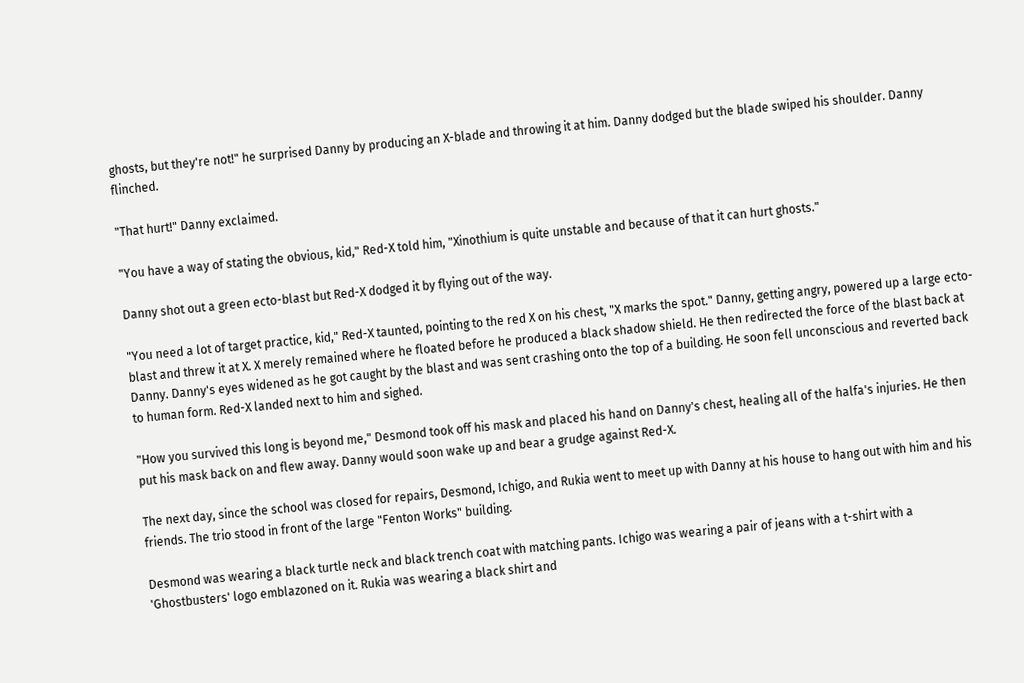ghosts, but they're not!" he surprised Danny by producing an X-blade and throwing it at him. Danny dodged but the blade swiped his shoulder. Danny flinched.

"That hurt!" Danny exclaimed.

"You have a way of stating the obvious, kid," Red-X told him, "Xinothium is quite unstable and because of that it can hurt ghosts."

Danny shot out a green ecto-blast but Red-X dodged it by flying out of the way.

"You need a lot of target practice, kid," Red-X taunted, pointing to the red X on his chest, "X marks the spot." Danny, getting angry, powered up a large ecto-blast and threw it at X. X merely remained where he floated before he produced a black shadow shield. He then redirected the force of the blast back at Danny. Danny's eyes widened as he got caught by the blast and was sent crashing onto the top of a building. He soon fell unconscious and reverted back to human form. Red-X landed next to him and sighed.

"How you survived this long is beyond me," Desmond took off his mask and placed his hand on Danny's chest, healing all of the halfa's injuries. He then put his mask back on and flew away. Danny would soon wake up and bear a grudge against Red-X.

The next day, since the school was closed for repairs, Desmond, Ichigo, and Rukia went to meet up with Danny at his house to hang out with him and his friends. The trio stood in front of the large "Fenton Works" building.

Desmond was wearing a black turtle neck and black trench coat with matching pants. Ichigo was wearing a pair of jeans with a t-shirt with a 'Ghostbusters' logo emblazoned on it. Rukia was wearing a black shirt and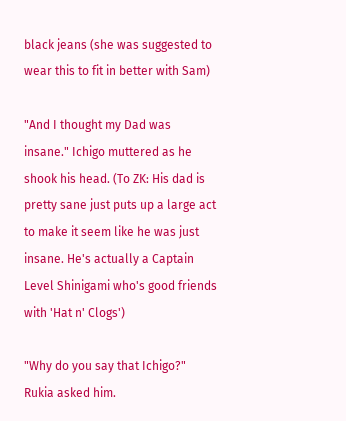black jeans (she was suggested to wear this to fit in better with Sam)

"And I thought my Dad was insane." Ichigo muttered as he shook his head. (To ZK: His dad is pretty sane just puts up a large act to make it seem like he was just insane. He's actually a Captain Level Shinigami who's good friends with 'Hat n' Clogs')

"Why do you say that Ichigo?" Rukia asked him.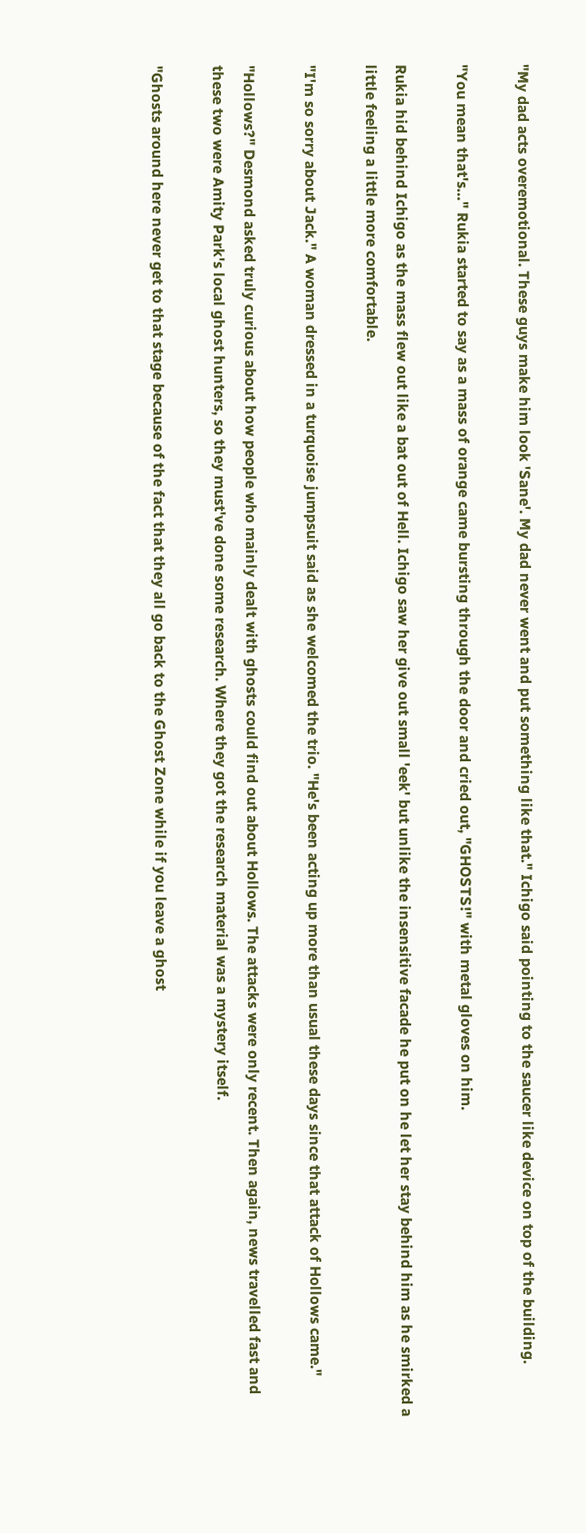"My dad acts overemotional. These guys make him look 'Sane'. My dad never went and put something like that." Ichigo said pointing to the saucer like device on top of the building.

"You mean that's…" Rukia started to say as a mass of orange came bursting through the door and cried out, "GHOSTS!" with metal gloves on him.

Rukia hid behind Ichigo as the mass flew out like a bat out of Hell. Ichigo saw her give out small 'eek' but unlike the insensitive facade he put on he let her stay behind him as he smirked a little feeling a little more comfortable.

"I'm so sorry about Jack." A woman dressed in a turquoise jumpsuit said as she welcomed the trio. "He's been acting up more than usual these days since that attack of Hollows came."

"Hollows?" Desmond asked truly curious about how people who mainly dealt with ghosts could find out about Hollows. The attacks were only recent. Then again, news travelled fast and these two were Amity Park's local ghost hunters, so they must've done some research. Where they got the research material was a mystery itself.

"Ghosts around here never get to that stage because of the fact that they all go back to the Ghost Zone while if you leave a ghost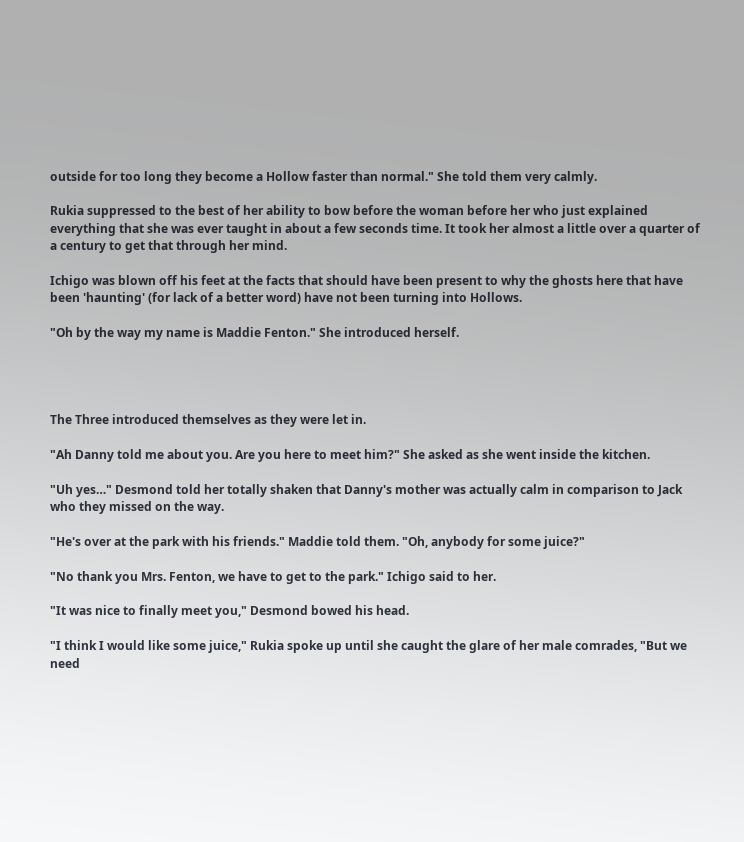outside for too long they become a Hollow faster than normal." She told them very calmly.

Rukia suppressed to the best of her ability to bow before the woman before her who just explained everything that she was ever taught in about a few seconds time. It took her almost a little over a quarter of a century to get that through her mind.

Ichigo was blown off his feet at the facts that should have been present to why the ghosts here that have been 'haunting' (for lack of a better word) have not been turning into Hollows.

"Oh by the way my name is Maddie Fenton." She introduced herself.




The Three introduced themselves as they were let in.

"Ah Danny told me about you. Are you here to meet him?" She asked as she went inside the kitchen.

"Uh yes…" Desmond told her totally shaken that Danny's mother was actually calm in comparison to Jack who they missed on the way.

"He's over at the park with his friends." Maddie told them. "Oh, anybody for some juice?"

"No thank you Mrs. Fenton, we have to get to the park." Ichigo said to her.

"It was nice to finally meet you," Desmond bowed his head.

"I think I would like some juice," Rukia spoke up until she caught the glare of her male comrades, "But we need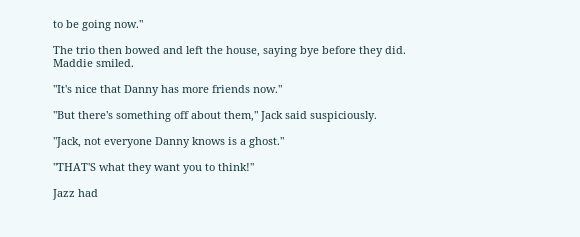to be going now."

The trio then bowed and left the house, saying bye before they did. Maddie smiled.

"It's nice that Danny has more friends now."

"But there's something off about them," Jack said suspiciously.

"Jack, not everyone Danny knows is a ghost."

"THAT'S what they want you to think!"

Jazz had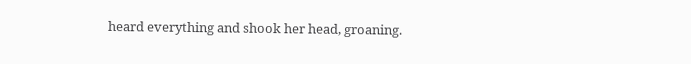heard everything and shook her head, groaning.